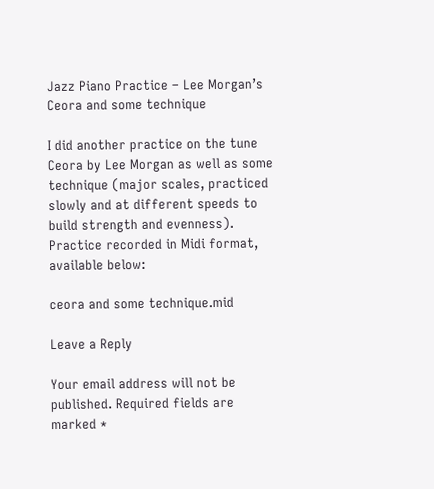Jazz Piano Practice – Lee Morgan’s Ceora and some technique

I did another practice on the tune Ceora by Lee Morgan as well as some technique (major scales, practiced slowly and at different speeds to build strength and evenness). Practice recorded in Midi format, available below:

ceora and some technique.mid

Leave a Reply

Your email address will not be published. Required fields are marked *